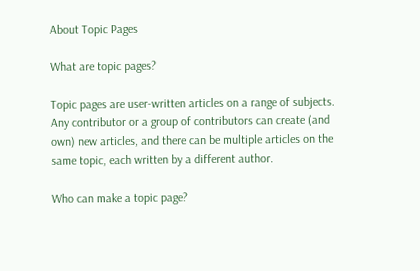About Topic Pages

What are topic pages?

Topic pages are user-written articles on a range of subjects. Any contributor or a group of contributors can create (and own) new articles, and there can be multiple articles on the same topic, each written by a different author.

Who can make a topic page?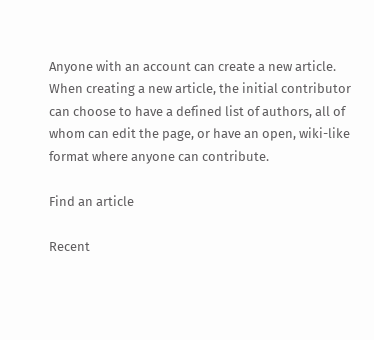Anyone with an account can create a new article. When creating a new article, the initial contributor can choose to have a defined list of authors, all of whom can edit the page, or have an open, wiki-like format where anyone can contribute.

Find an article

Recent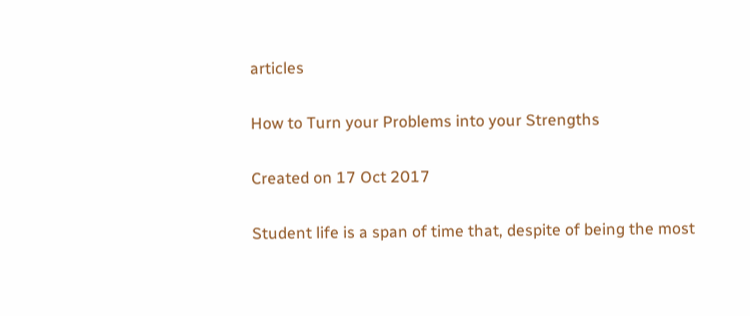articles

How to Turn your Problems into your Strengths

Created on 17 Oct 2017

Student life is a span of time that, despite of being the most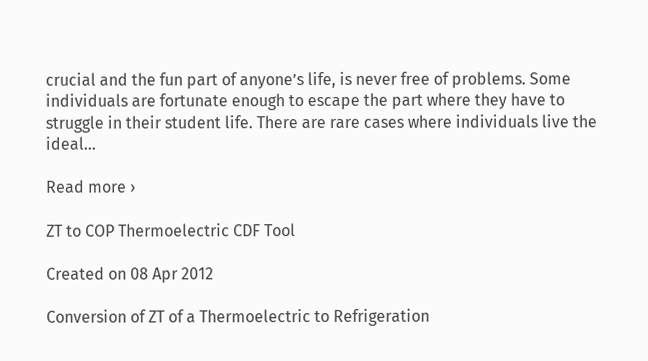crucial and the fun part of anyone’s life, is never free of problems. Some individuals are fortunate enough to escape the part where they have to struggle in their student life. There are rare cases where individuals live the ideal...

Read more ›

ZT to COP Thermoelectric CDF Tool

Created on 08 Apr 2012

Conversion of ZT of a Thermoelectric to Refrigeration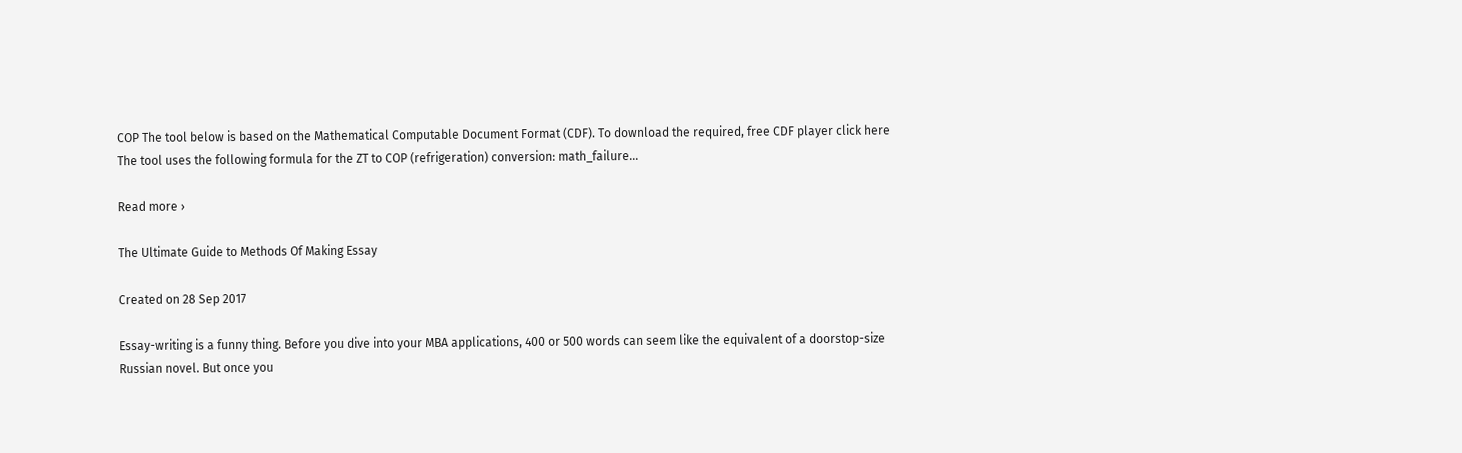COP The tool below is based on the Mathematical Computable Document Format (CDF). To download the required, free CDF player click here The tool uses the following formula for the ZT to COP (refrigeration) conversion: math_failure...

Read more ›

The Ultimate Guide to Methods Of Making Essay

Created on 28 Sep 2017

Essay-writing is a funny thing. Before you dive into your MBA applications, 400 or 500 words can seem like the equivalent of a doorstop-size Russian novel. But once you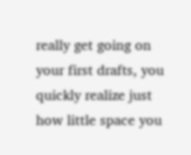really get going on your first drafts, you quickly realize just how little space you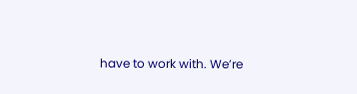have to work with. We’re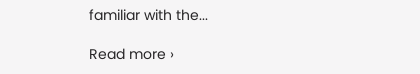familiar with the...

Read more ›